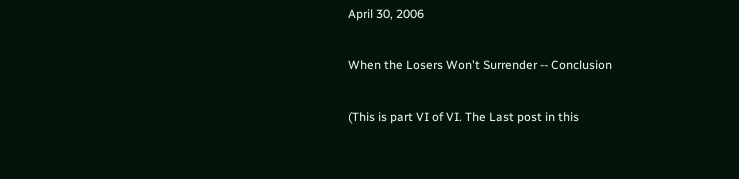April 30, 2006

When the Losers Won't Surrender -- Conclusion

(This is part VI of VI. The Last post in this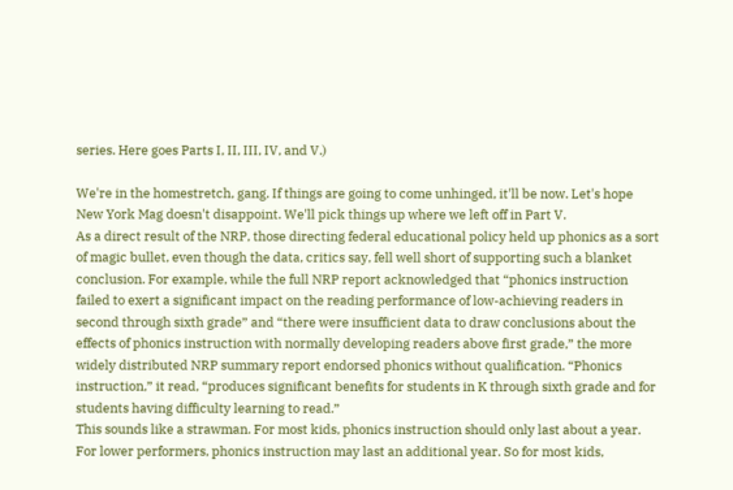series. Here goes Parts I, II, III, IV, and V.)

We're in the homestretch, gang. If things are going to come unhinged, it'll be now. Let's hope New York Mag doesn't disappoint. We'll pick things up where we left off in Part V.
As a direct result of the NRP, those directing federal educational policy held up phonics as a sort of magic bullet, even though the data, critics say, fell well short of supporting such a blanket conclusion. For example, while the full NRP report acknowledged that “phonics instruction failed to exert a significant impact on the reading performance of low-achieving readers in second through sixth grade” and “there were insufficient data to draw conclusions about the effects of phonics instruction with normally developing readers above first grade,” the more widely distributed NRP summary report endorsed phonics without qualification. “Phonics instruction,” it read, “produces significant benefits for students in K through sixth grade and for students having difficulty learning to read.”
This sounds like a strawman. For most kids, phonics instruction should only last about a year. For lower performers, phonics instruction may last an additional year. So for most kids,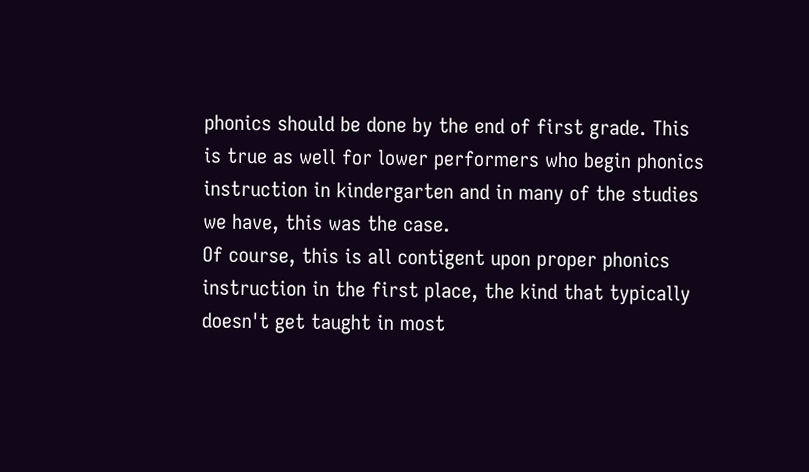phonics should be done by the end of first grade. This is true as well for lower performers who begin phonics instruction in kindergarten and in many of the studies we have, this was the case.
Of course, this is all contigent upon proper phonics instruction in the first place, the kind that typically doesn't get taught in most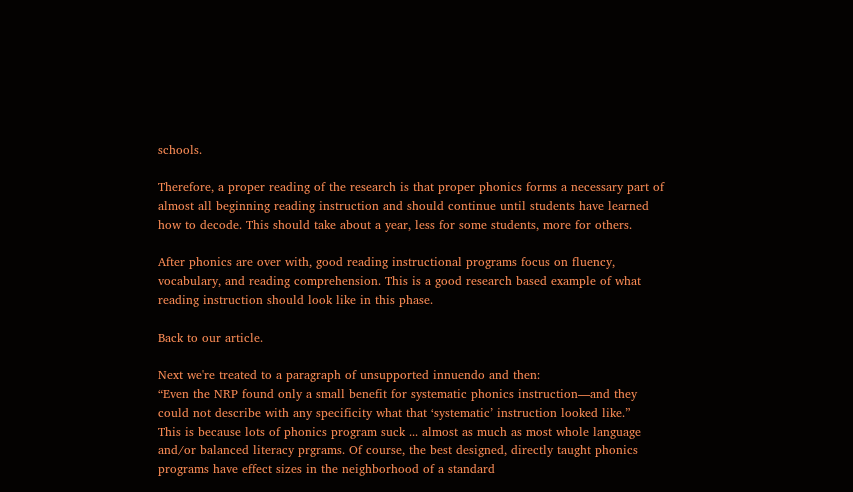schools.

Therefore, a proper reading of the research is that proper phonics forms a necessary part of almost all beginning reading instruction and should continue until students have learned how to decode. This should take about a year, less for some students, more for others.

After phonics are over with, good reading instructional programs focus on fluency, vocabulary, and reading comprehension. This is a good research based example of what reading instruction should look like in this phase.

Back to our article.

Next we're treated to a paragraph of unsupported innuendo and then:
“Even the NRP found only a small benefit for systematic phonics instruction—and they could not describe with any specificity what that ‘systematic’ instruction looked like.”
This is because lots of phonics program suck ... almost as much as most whole language and/or balanced literacy prgrams. Of course, the best designed, directly taught phonics programs have effect sizes in the neighborhood of a standard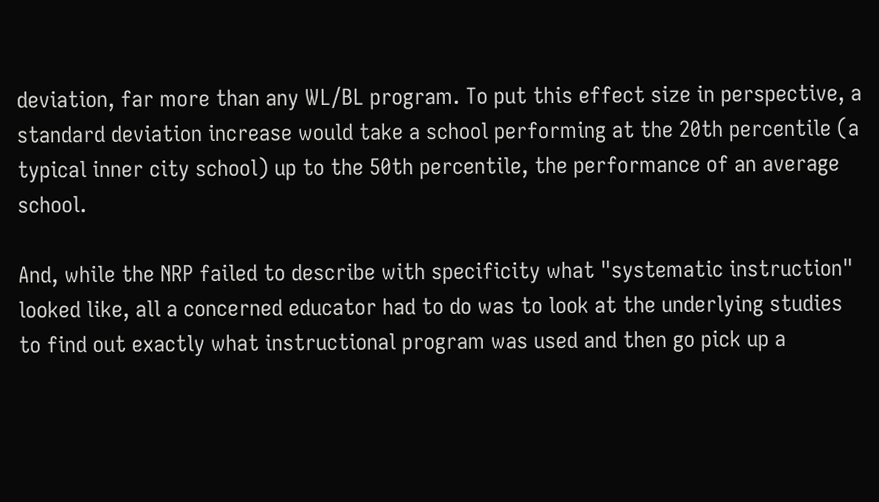deviation, far more than any WL/BL program. To put this effect size in perspective, a standard deviation increase would take a school performing at the 20th percentile (a typical inner city school) up to the 50th percentile, the performance of an average school.

And, while the NRP failed to describe with specificity what "systematic instruction" looked like, all a concerned educator had to do was to look at the underlying studies to find out exactly what instructional program was used and then go pick up a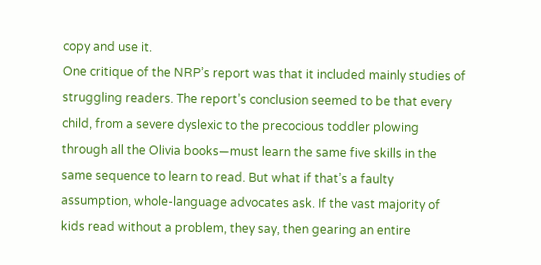copy and use it.
One critique of the NRP’s report was that it included mainly studies of struggling readers. The report’s conclusion seemed to be that every child, from a severe dyslexic to the precocious toddler plowing through all the Olivia books—must learn the same five skills in the same sequence to learn to read. But what if that’s a faulty assumption, whole-language advocates ask. If the vast majority of kids read without a problem, they say, then gearing an entire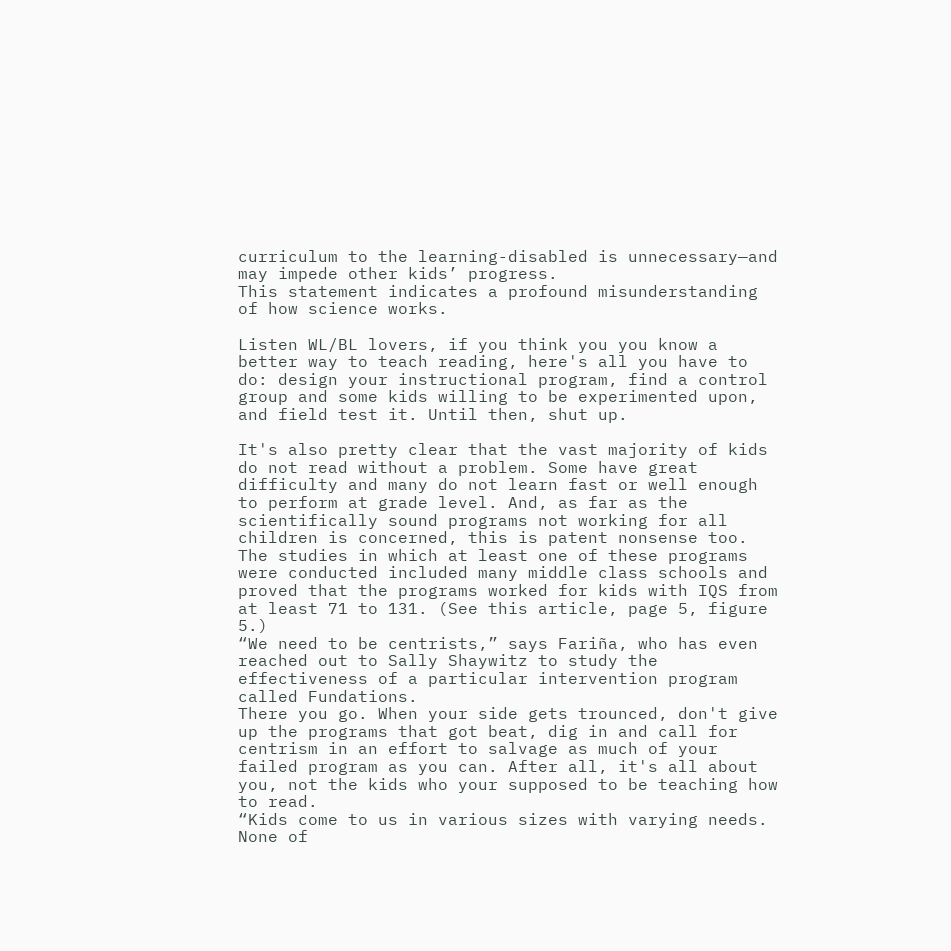curriculum to the learning-disabled is unnecessary—and may impede other kids’ progress.
This statement indicates a profound misunderstanding of how science works.

Listen WL/BL lovers, if you think you you know a better way to teach reading, here's all you have to do: design your instructional program, find a control group and some kids willing to be experimented upon, and field test it. Until then, shut up.

It's also pretty clear that the vast majority of kids do not read without a problem. Some have great difficulty and many do not learn fast or well enough to perform at grade level. And, as far as the scientifically sound programs not working for all children is concerned, this is patent nonsense too. The studies in which at least one of these programs were conducted included many middle class schools and proved that the programs worked for kids with IQS from at least 71 to 131. (See this article, page 5, figure 5.)
“We need to be centrists,” says Fariña, who has even reached out to Sally Shaywitz to study the effectiveness of a particular intervention program called Fundations.
There you go. When your side gets trounced, don't give up the programs that got beat, dig in and call for centrism in an effort to salvage as much of your failed program as you can. After all, it's all about you, not the kids who your supposed to be teaching how to read.
“Kids come to us in various sizes with varying needs. None of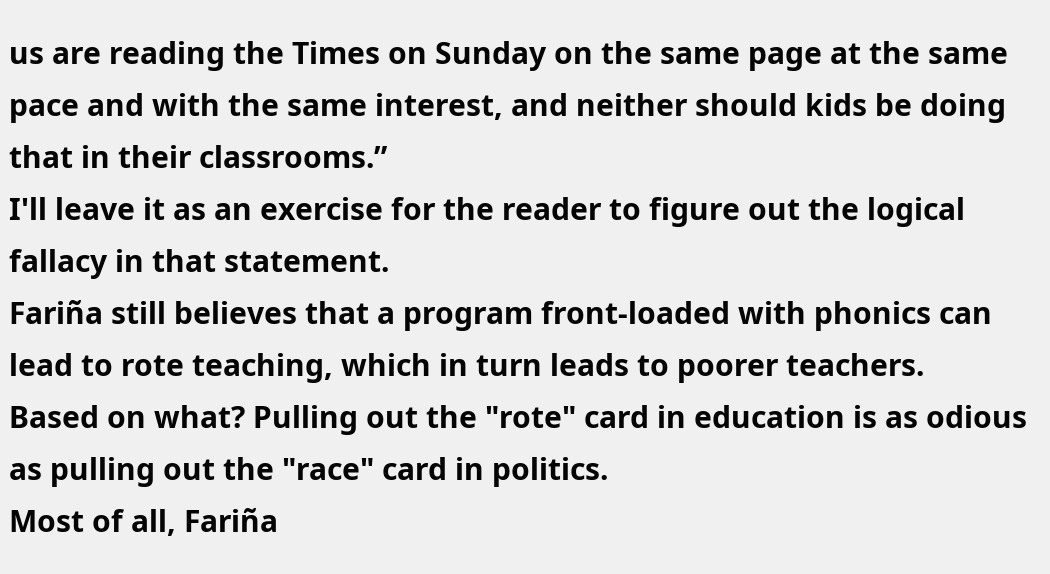us are reading the Times on Sunday on the same page at the same pace and with the same interest, and neither should kids be doing that in their classrooms.”
I'll leave it as an exercise for the reader to figure out the logical fallacy in that statement.
Fariña still believes that a program front-loaded with phonics can lead to rote teaching, which in turn leads to poorer teachers.
Based on what? Pulling out the "rote" card in education is as odious as pulling out the "race" card in politics.
Most of all, Fariña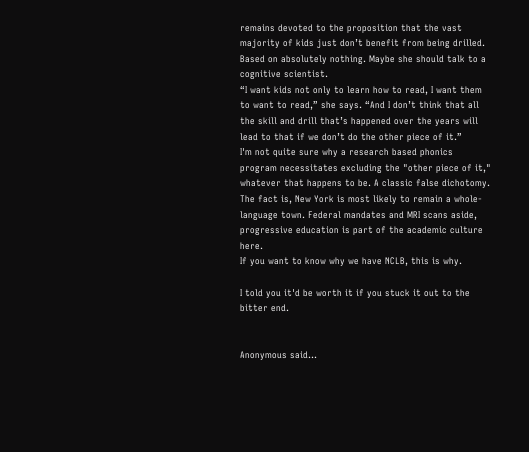remains devoted to the proposition that the vast majority of kids just don’t benefit from being drilled.
Based on absolutely nothing. Maybe she should talk to a cognitive scientist.
“I want kids not only to learn how to read, I want them to want to read,” she says. “And I don’t think that all the skill and drill that’s happened over the years will lead to that if we don’t do the other piece of it.”
I'm not quite sure why a research based phonics program necessitates excluding the "other piece of it," whatever that happens to be. A classic false dichotomy.
The fact is, New York is most likely to remain a whole-language town. Federal mandates and MRI scans aside, progressive education is part of the academic culture here.
If you want to know why we have NCLB, this is why.

I told you it'd be worth it if you stuck it out to the bitter end.


Anonymous said...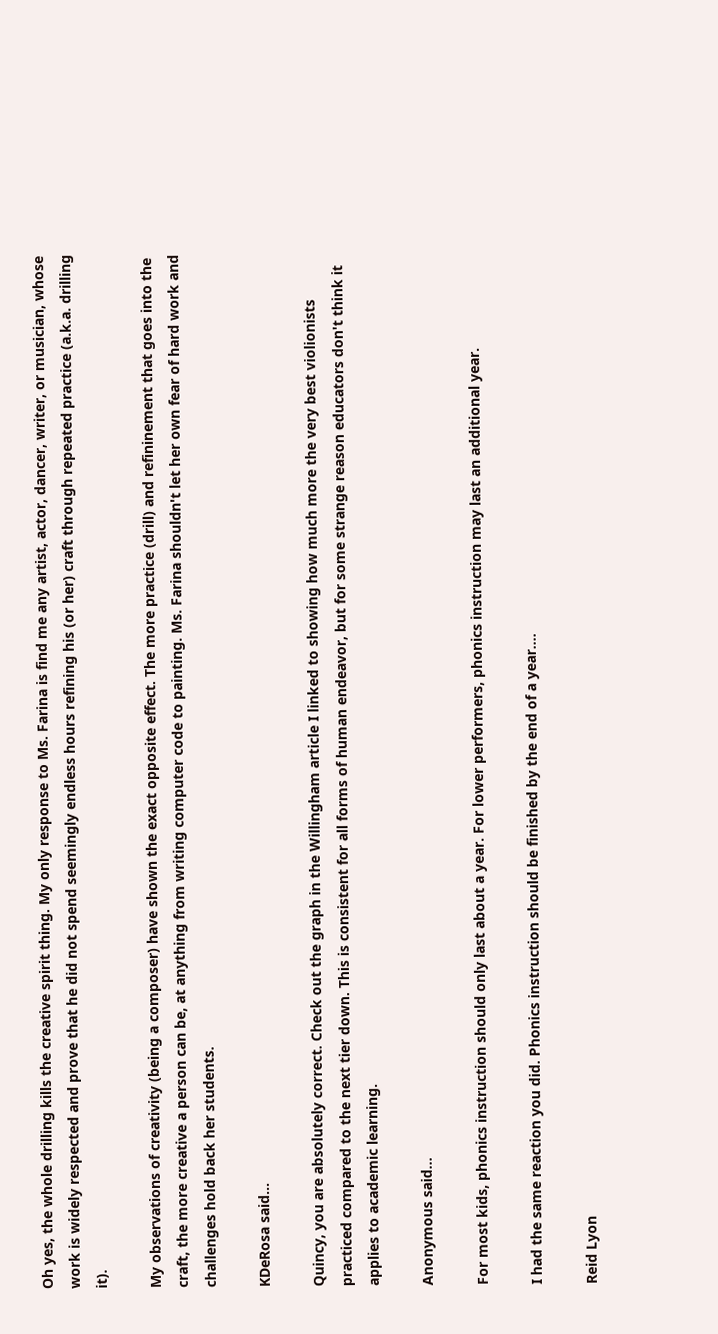Oh yes, the whole drilling kills the creative spirit thing. My only response to Ms. Farina is find me any artist, actor, dancer, writer, or musician, whose work is widely respected and prove that he did not spend seemingly endless hours refining his (or her) craft through repeated practice (a.k.a. drilling it).

My observations of creativity (being a composer) have shown the exact opposite effect. The more practice (drill) and refininement that goes into the craft, the more creative a person can be, at anything from writing computer code to painting. Ms. Farina shouldn't let her own fear of hard work and challenges hold back her students.

KDeRosa said...

Quincy, you are absolutely correct. Check out the graph in the Willingham article I linked to showing how much more the very best violionists practiced compared to the next tier down. This is consistent for all forms of human endeavor, but for some strange reason educators don't think it applies to academic learning.

Anonymous said...

For most kids, phonics instruction should only last about a year. For lower performers, phonics instruction may last an additional year.

I had the same reaction you did. Phonics instruction should be finished by the end of a year....

Reid Lyon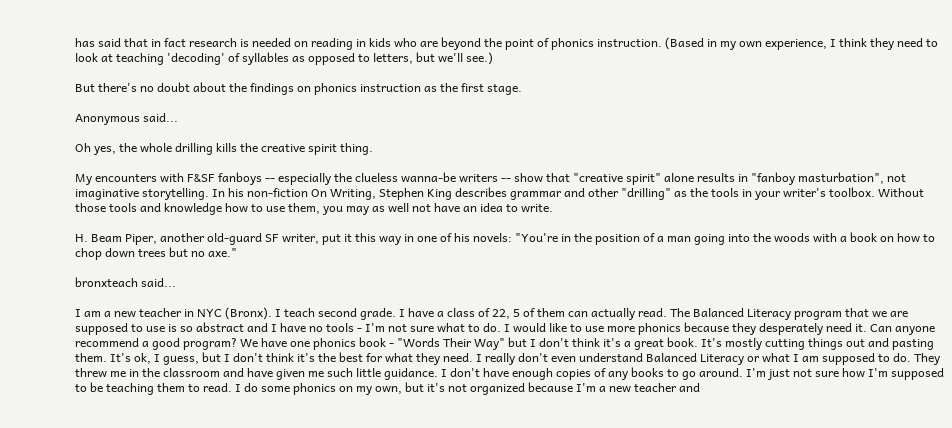has said that in fact research is needed on reading in kids who are beyond the point of phonics instruction. (Based in my own experience, I think they need to look at teaching 'decoding' of syllables as opposed to letters, but we'll see.)

But there's no doubt about the findings on phonics instruction as the first stage.

Anonymous said...

Oh yes, the whole drilling kills the creative spirit thing.

My encounters with F&SF fanboys -- especially the clueless wanna-be writers -- show that "creative spirit" alone results in "fanboy masturbation", not imaginative storytelling. In his non-fiction On Writing, Stephen King describes grammar and other "drilling" as the tools in your writer's toolbox. Without those tools and knowledge how to use them, you may as well not have an idea to write.

H. Beam Piper, another old-guard SF writer, put it this way in one of his novels: "You're in the position of a man going into the woods with a book on how to chop down trees but no axe."

bronxteach said...

I am a new teacher in NYC (Bronx). I teach second grade. I have a class of 22, 5 of them can actually read. The Balanced Literacy program that we are supposed to use is so abstract and I have no tools - I'm not sure what to do. I would like to use more phonics because they desperately need it. Can anyone recommend a good program? We have one phonics book - "Words Their Way" but I don't think it's a great book. It's mostly cutting things out and pasting them. It's ok, I guess, but I don't think it's the best for what they need. I really don't even understand Balanced Literacy or what I am supposed to do. They threw me in the classroom and have given me such little guidance. I don't have enough copies of any books to go around. I'm just not sure how I'm supposed to be teaching them to read. I do some phonics on my own, but it's not organized because I'm a new teacher and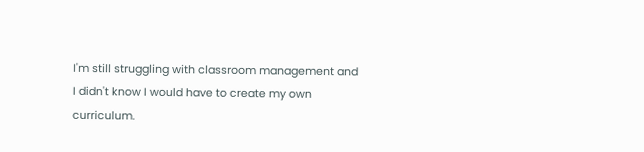I'm still struggling with classroom management and I didn't know I would have to create my own curriculum.